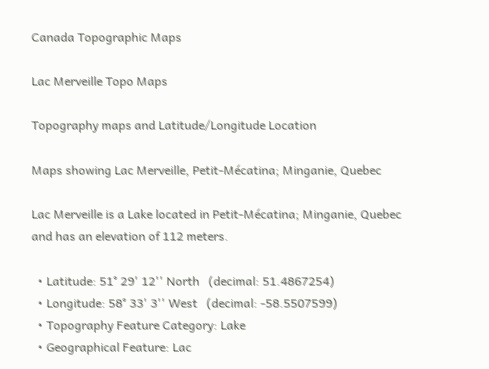Canada Topographic Maps

Lac Merveille Topo Maps

Topography maps and Latitude/Longitude Location

Maps showing Lac Merveille, Petit-Mécatina; Minganie, Quebec

Lac Merveille is a Lake located in Petit-Mécatina; Minganie, Quebec and has an elevation of 112 meters.

  • Latitude: 51° 29' 12'' North   (decimal: 51.4867254)
  • Longitude: 58° 33' 3'' West   (decimal: -58.5507599)
  • Topography Feature Category: Lake
  • Geographical Feature: Lac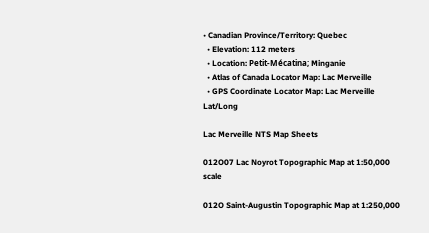• Canadian Province/Territory: Quebec
  • Elevation: 112 meters
  • Location: Petit-Mécatina; Minganie
  • Atlas of Canada Locator Map: Lac Merveille
  • GPS Coordinate Locator Map: Lac Merveille Lat/Long

Lac Merveille NTS Map Sheets

012O07 Lac Noyrot Topographic Map at 1:50,000 scale

012O Saint-Augustin Topographic Map at 1:250,000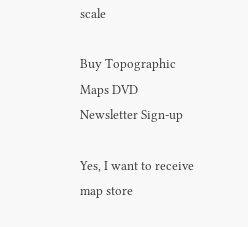scale

Buy Topographic Maps DVD
Newsletter Sign-up

Yes, I want to receive map store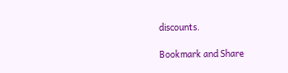discounts.

Bookmark and Share